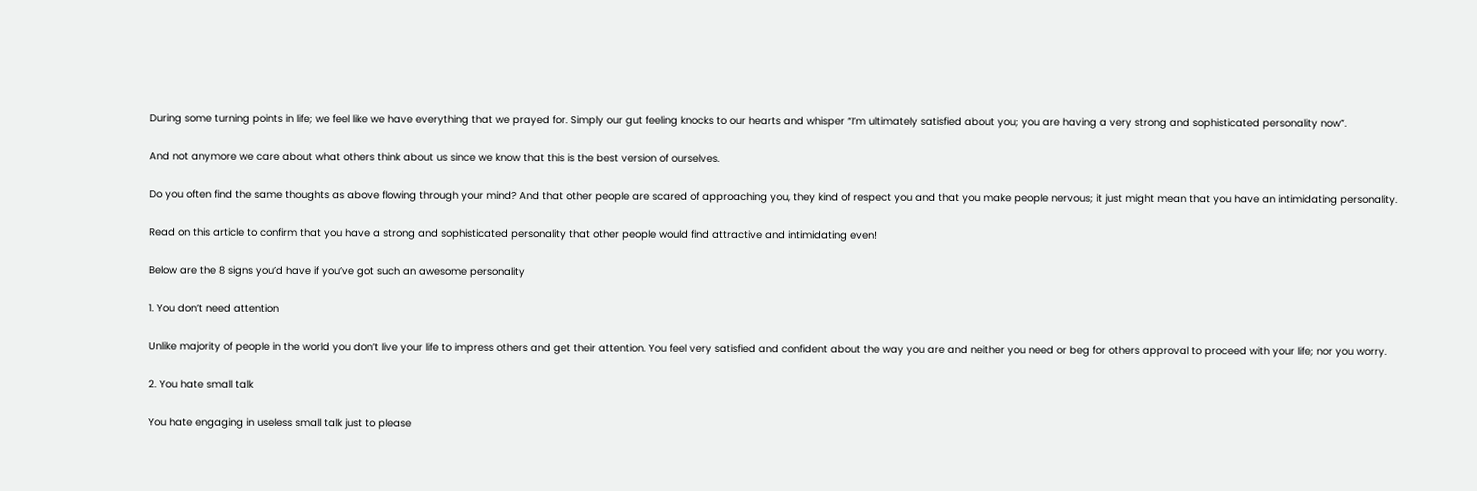During some turning points in life; we feel like we have everything that we prayed for. Simply our gut feeling knocks to our hearts and whisper “I’m ultimately satisfied about you; you are having a very strong and sophisticated personality now”.

And not anymore we care about what others think about us since we know that this is the best version of ourselves.

Do you often find the same thoughts as above flowing through your mind? And that other people are scared of approaching you, they kind of respect you and that you make people nervous; it just might mean that you have an intimidating personality.

Read on this article to confirm that you have a strong and sophisticated personality that other people would find attractive and intimidating even!

Below are the 8 signs you’d have if you’ve got such an awesome personality

1. You don’t need attention

Unlike majority of people in the world you don’t live your life to impress others and get their attention. You feel very satisfied and confident about the way you are and neither you need or beg for others approval to proceed with your life; nor you worry.

2. You hate small talk

You hate engaging in useless small talk just to please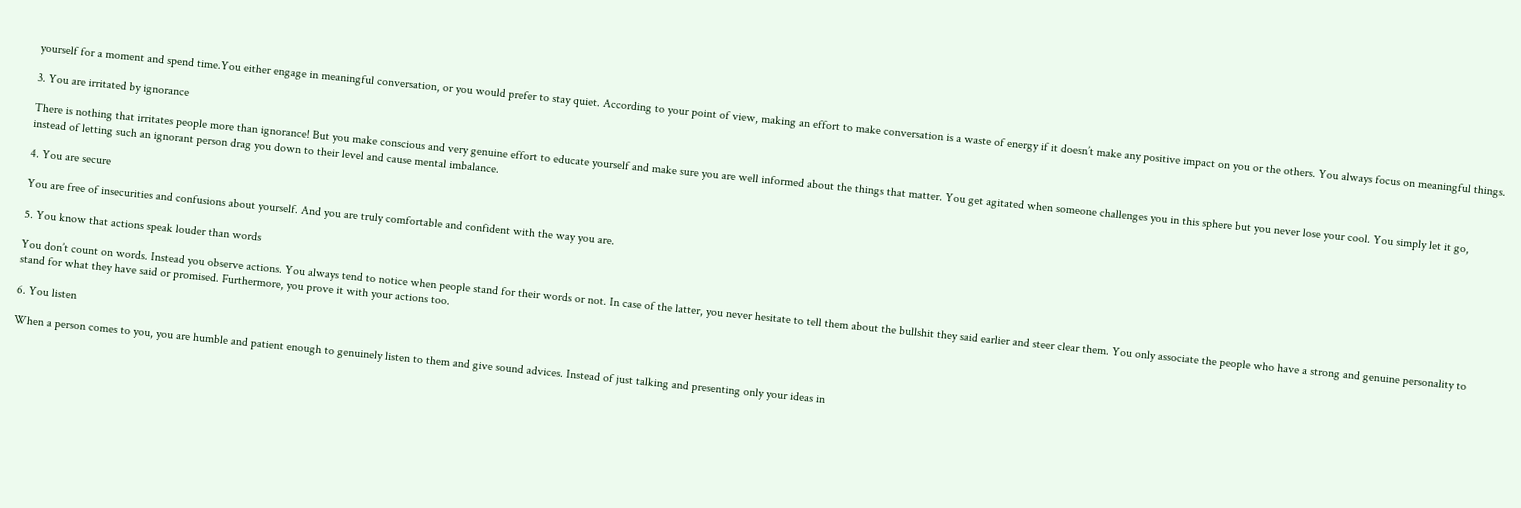yourself for a moment and spend time.You either engage in meaningful conversation, or you would prefer to stay quiet. According to your point of view, making an effort to make conversation is a waste of energy if it doesn’t make any positive impact on you or the others. You always focus on meaningful things.

3. You are irritated by ignorance

There is nothing that irritates people more than ignorance! But you make conscious and very genuine effort to educate yourself and make sure you are well informed about the things that matter. You get agitated when someone challenges you in this sphere but you never lose your cool. You simply let it go, instead of letting such an ignorant person drag you down to their level and cause mental imbalance.

4. You are secure

You are free of insecurities and confusions about yourself. And you are truly comfortable and confident with the way you are.

5. You know that actions speak louder than words

You don’t count on words. Instead you observe actions. You always tend to notice when people stand for their words or not. In case of the latter, you never hesitate to tell them about the bullshit they said earlier and steer clear them. You only associate the people who have a strong and genuine personality to stand for what they have said or promised. Furthermore, you prove it with your actions too.

6. You listen

When a person comes to you, you are humble and patient enough to genuinely listen to them and give sound advices. Instead of just talking and presenting only your ideas in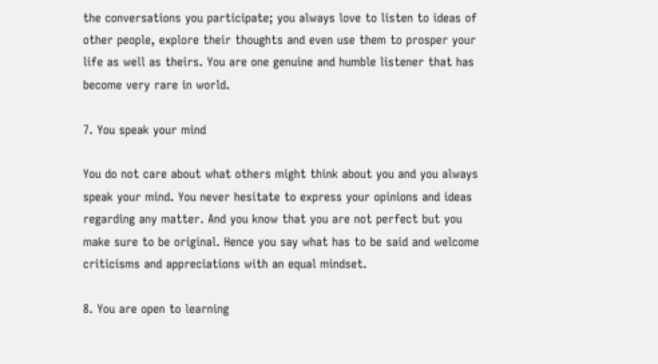the conversations you participate; you always love to listen to ideas of other people, explore their thoughts and even use them to prosper your life as well as theirs. You are one genuine and humble listener that has become very rare in world.

7. You speak your mind

You do not care about what others might think about you and you always speak your mind. You never hesitate to express your opinions and ideas regarding any matter. And you know that you are not perfect but you make sure to be original. Hence you say what has to be said and welcome criticisms and appreciations with an equal mindset.

8. You are open to learning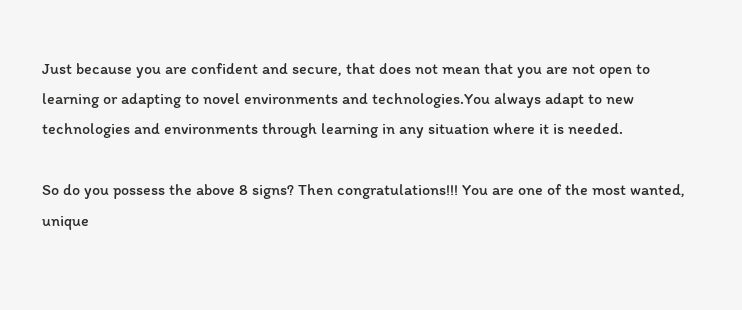Just because you are confident and secure, that does not mean that you are not open to learning or adapting to novel environments and technologies.You always adapt to new technologies and environments through learning in any situation where it is needed.

So do you possess the above 8 signs? Then congratulations!!! You are one of the most wanted, unique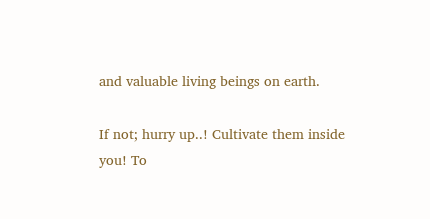and valuable living beings on earth.

If not; hurry up..! Cultivate them inside you! To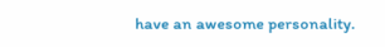have an awesome personality.